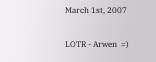March 1st, 2007

LOTR - Arwen  =)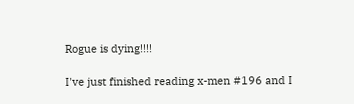Rogue is dying!!!!

I've just finished reading x-men #196 and I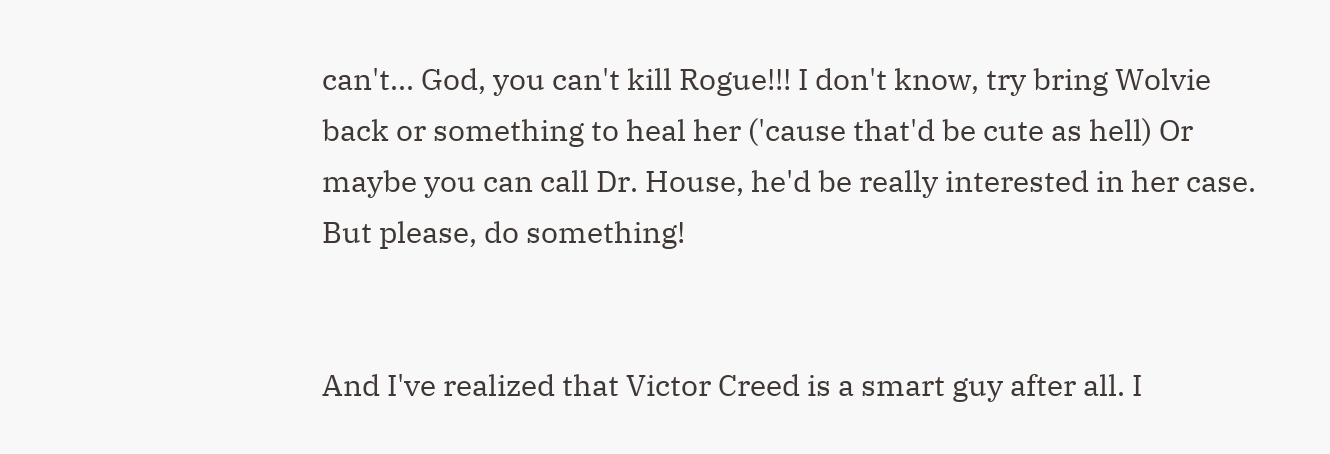can't... God, you can't kill Rogue!!! I don't know, try bring Wolvie back or something to heal her ('cause that'd be cute as hell) Or maybe you can call Dr. House, he'd be really interested in her case. But please, do something!


And I've realized that Victor Creed is a smart guy after all. I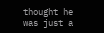thought he was just a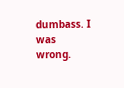dumbass. I was wrong.